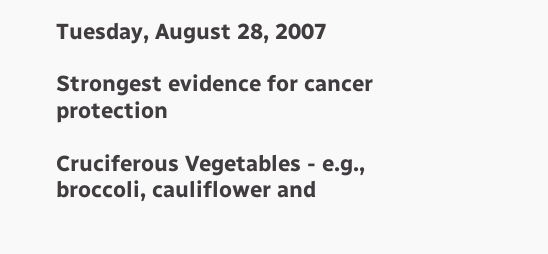Tuesday, August 28, 2007

Strongest evidence for cancer protection

Cruciferous Vegetables - e.g., broccoli, cauliflower and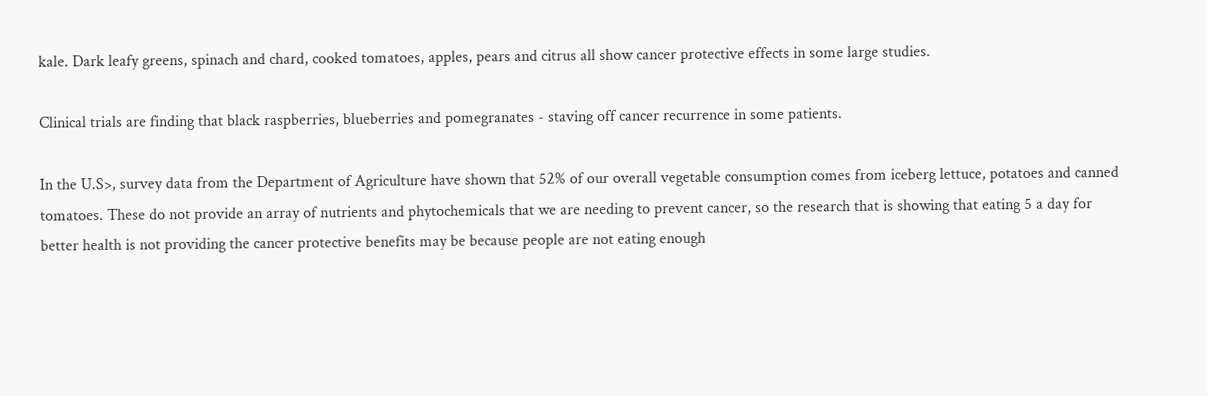kale. Dark leafy greens, spinach and chard, cooked tomatoes, apples, pears and citrus all show cancer protective effects in some large studies.

Clinical trials are finding that black raspberries, blueberries and pomegranates - staving off cancer recurrence in some patients.

In the U.S>, survey data from the Department of Agriculture have shown that 52% of our overall vegetable consumption comes from iceberg lettuce, potatoes and canned tomatoes. These do not provide an array of nutrients and phytochemicals that we are needing to prevent cancer, so the research that is showing that eating 5 a day for better health is not providing the cancer protective benefits may be because people are not eating enough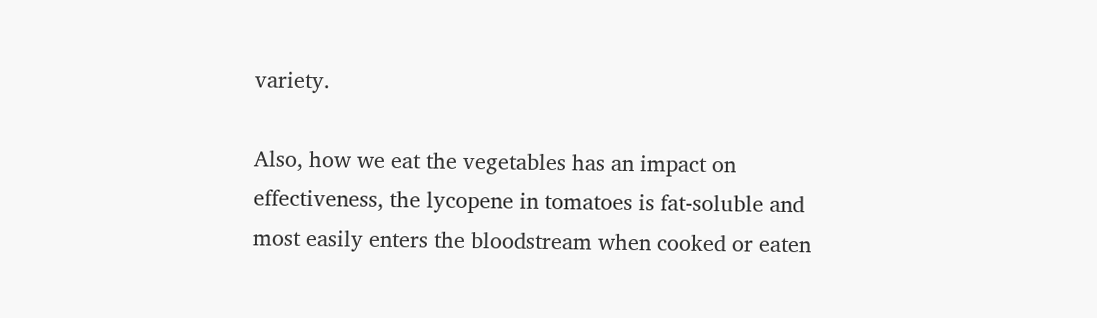variety.

Also, how we eat the vegetables has an impact on effectiveness, the lycopene in tomatoes is fat-soluble and most easily enters the bloodstream when cooked or eaten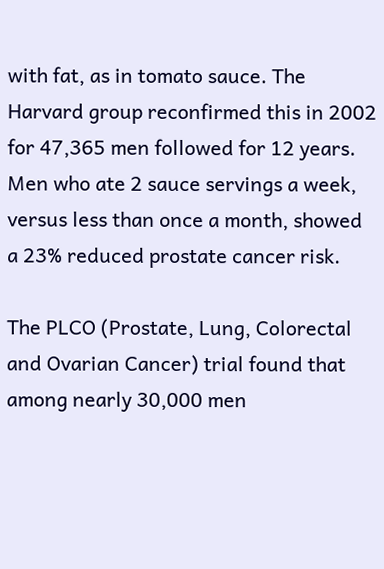with fat, as in tomato sauce. The Harvard group reconfirmed this in 2002 for 47,365 men followed for 12 years. Men who ate 2 sauce servings a week, versus less than once a month, showed a 23% reduced prostate cancer risk.

The PLCO (Prostate, Lung, Colorectal and Ovarian Cancer) trial found that among nearly 30,000 men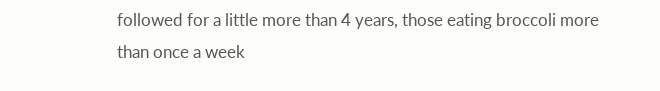followed for a little more than 4 years, those eating broccoli more than once a week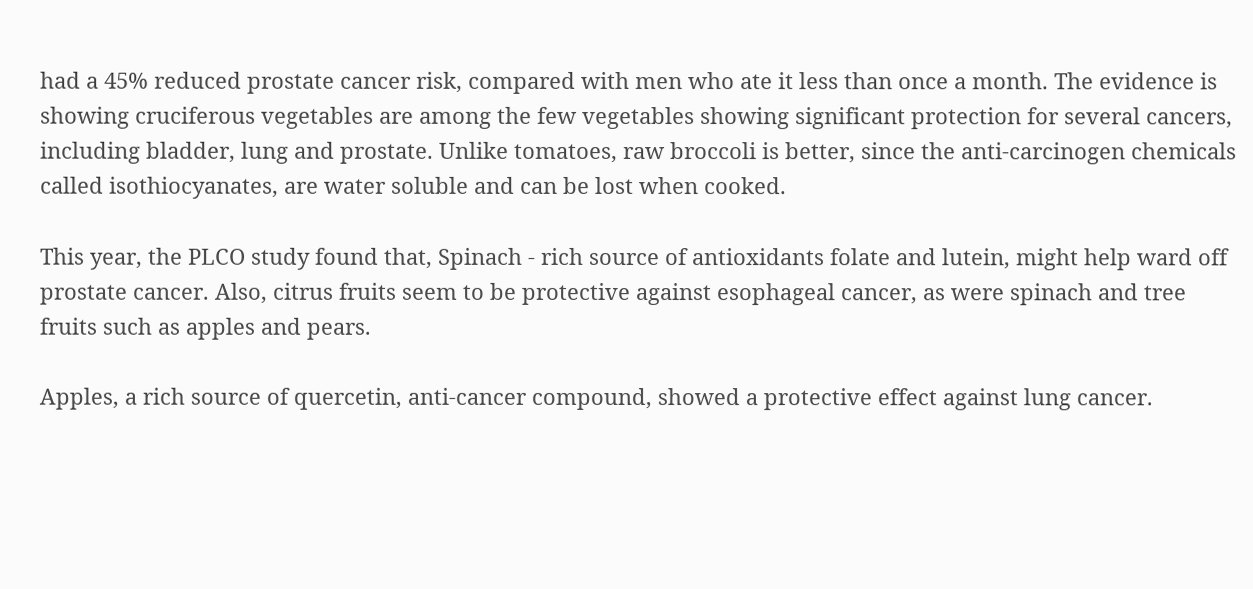had a 45% reduced prostate cancer risk, compared with men who ate it less than once a month. The evidence is showing cruciferous vegetables are among the few vegetables showing significant protection for several cancers, including bladder, lung and prostate. Unlike tomatoes, raw broccoli is better, since the anti-carcinogen chemicals called isothiocyanates, are water soluble and can be lost when cooked.

This year, the PLCO study found that, Spinach - rich source of antioxidants folate and lutein, might help ward off prostate cancer. Also, citrus fruits seem to be protective against esophageal cancer, as were spinach and tree fruits such as apples and pears.

Apples, a rich source of quercetin, anti-cancer compound, showed a protective effect against lung cancer.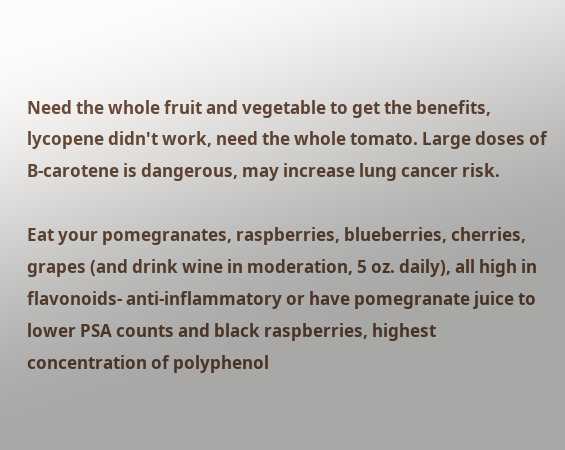Need the whole fruit and vegetable to get the benefits, lycopene didn't work, need the whole tomato. Large doses of B-carotene is dangerous, may increase lung cancer risk.

Eat your pomegranates, raspberries, blueberries, cherries, grapes (and drink wine in moderation, 5 oz. daily), all high in flavonoids- anti-inflammatory or have pomegranate juice to lower PSA counts and black raspberries, highest concentration of polyphenol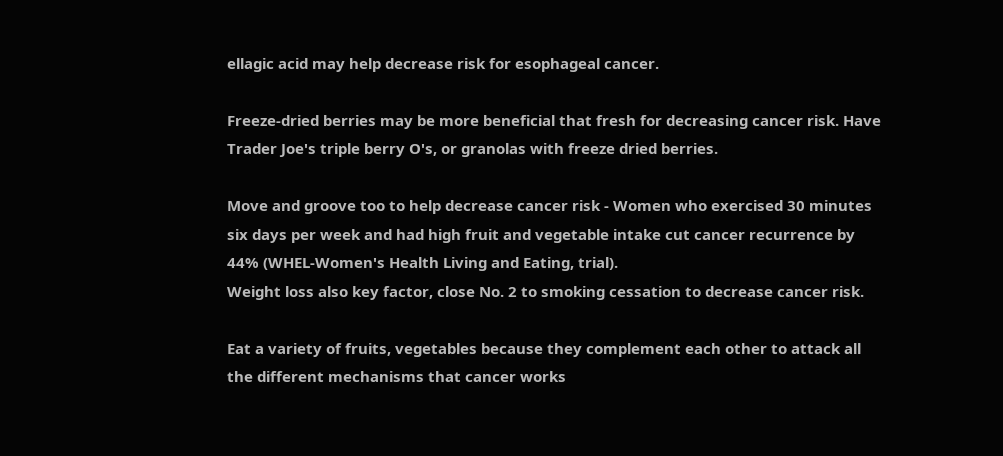ellagic acid may help decrease risk for esophageal cancer.

Freeze-dried berries may be more beneficial that fresh for decreasing cancer risk. Have Trader Joe's triple berry O's, or granolas with freeze dried berries.

Move and groove too to help decrease cancer risk - Women who exercised 30 minutes six days per week and had high fruit and vegetable intake cut cancer recurrence by 44% (WHEL-Women's Health Living and Eating, trial).
Weight loss also key factor, close No. 2 to smoking cessation to decrease cancer risk.

Eat a variety of fruits, vegetables because they complement each other to attack all the different mechanisms that cancer works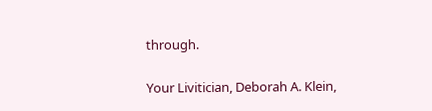through.

Your Livitician, Deborah A. Klein,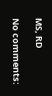MS, RD

No comments: